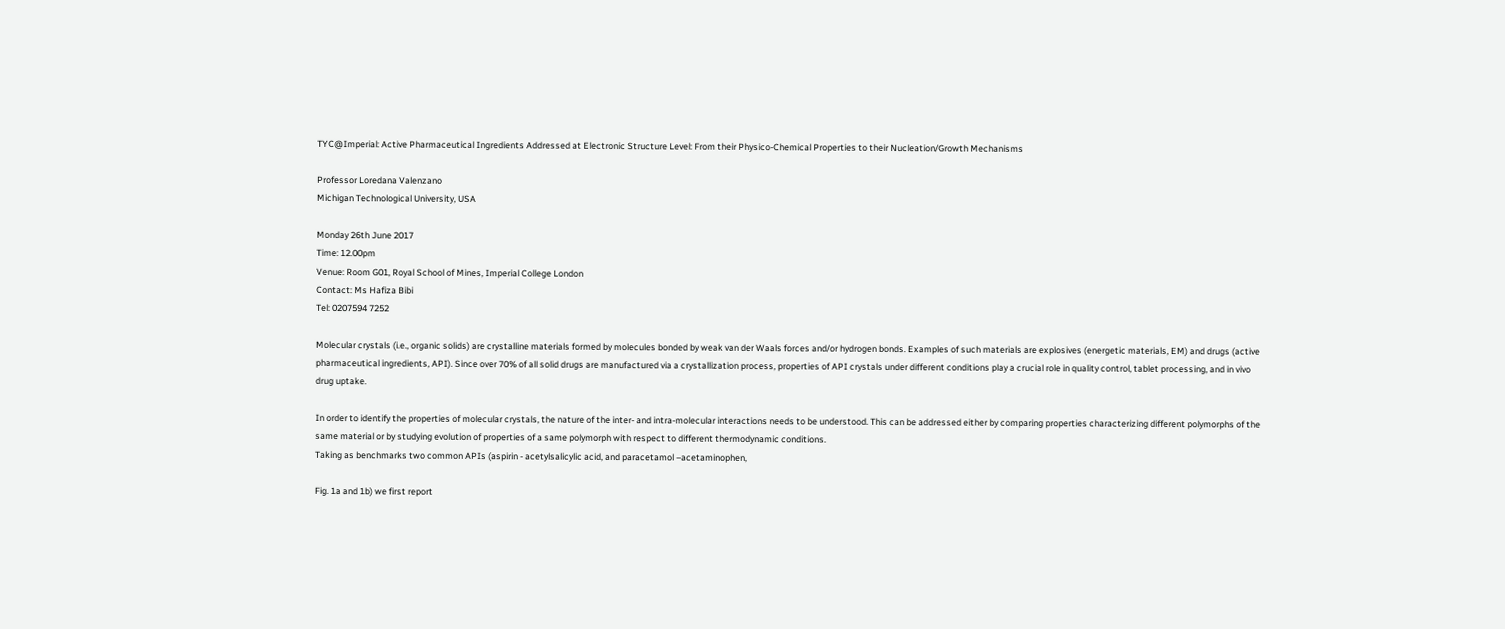TYC@Imperial: Active Pharmaceutical Ingredients Addressed at Electronic Structure Level: From their Physico-Chemical Properties to their Nucleation/Growth Mechanisms

Professor Loredana Valenzano
Michigan Technological University, USA

Monday 26th June 2017
Time: 12.00pm
Venue: Room G01, Royal School of Mines, Imperial College London
Contact: Ms Hafiza Bibi
Tel: 0207594 7252

Molecular crystals (i.e., organic solids) are crystalline materials formed by molecules bonded by weak van der Waals forces and/or hydrogen bonds. Examples of such materials are explosives (energetic materials, EM) and drugs (active pharmaceutical ingredients, API). Since over 70% of all solid drugs are manufactured via a crystallization process, properties of API crystals under different conditions play a crucial role in quality control, tablet processing, and in vivo drug uptake.

In order to identify the properties of molecular crystals, the nature of the inter- and intra-molecular interactions needs to be understood. This can be addressed either by comparing properties characterizing different polymorphs of the same material or by studying evolution of properties of a same polymorph with respect to different thermodynamic conditions.
Taking as benchmarks two common APIs (aspirin - acetylsalicylic acid, and paracetamol –acetaminophen,

Fig. 1a and 1b) we first report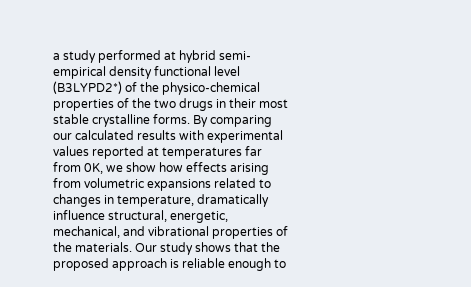a study performed at hybrid semi-empirical density functional level (B3LYPD2*) of the physico-chemical properties of the two drugs in their most stable crystalline forms. By comparing our calculated results with experimental values reported at temperatures far from 0K, we show how effects arising from volumetric expansions related to changes in temperature, dramatically influence structural, energetic, mechanical, and vibrational properties of the materials. Our study shows that the proposed approach is reliable enough to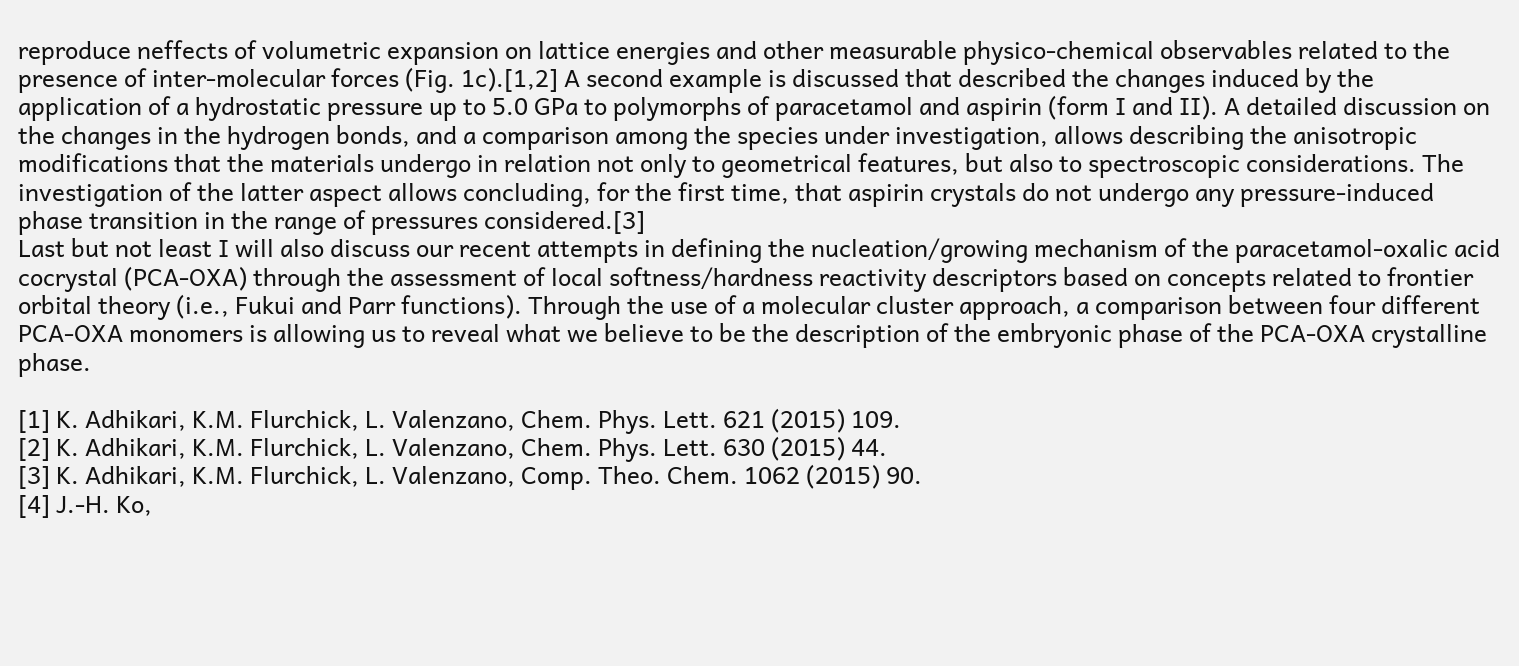reproduce neffects of volumetric expansion on lattice energies and other measurable physico-chemical observables related to the presence of inter-molecular forces (Fig. 1c).[1,2] A second example is discussed that described the changes induced by the application of a hydrostatic pressure up to 5.0 GPa to polymorphs of paracetamol and aspirin (form I and II). A detailed discussion on the changes in the hydrogen bonds, and a comparison among the species under investigation, allows describing the anisotropic modifications that the materials undergo in relation not only to geometrical features, but also to spectroscopic considerations. The investigation of the latter aspect allows concluding, for the first time, that aspirin crystals do not undergo any pressure-induced phase transition in the range of pressures considered.[3]
Last but not least I will also discuss our recent attempts in defining the nucleation/growing mechanism of the paracetamol-oxalic acid cocrystal (PCA-OXA) through the assessment of local softness/hardness reactivity descriptors based on concepts related to frontier orbital theory (i.e., Fukui and Parr functions). Through the use of a molecular cluster approach, a comparison between four different PCA-OXA monomers is allowing us to reveal what we believe to be the description of the embryonic phase of the PCA-OXA crystalline phase.

[1] K. Adhikari, K.M. Flurchick, L. Valenzano, Chem. Phys. Lett. 621 (2015) 109.
[2] K. Adhikari, K.M. Flurchick, L. Valenzano, Chem. Phys. Lett. 630 (2015) 44.
[3] K. Adhikari, K.M. Flurchick, L. Valenzano, Comp. Theo. Chem. 1062 (2015) 90.
[4] J.-H. Ko,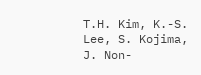T.H. Kim, K.-S. Lee, S. Kojima, J. Non-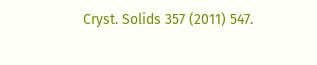Cryst. Solids 357 (2011) 547.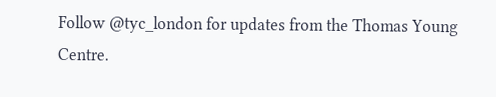Follow @tyc_london for updates from the Thomas Young Centre.